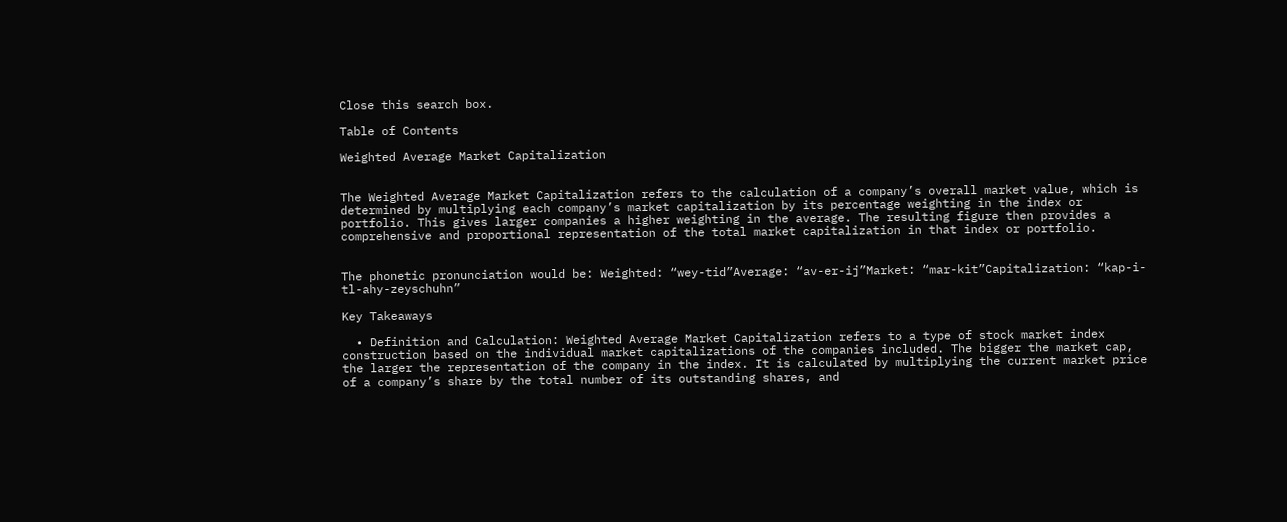Close this search box.

Table of Contents

Weighted Average Market Capitalization


The Weighted Average Market Capitalization refers to the calculation of a company’s overall market value, which is determined by multiplying each company’s market capitalization by its percentage weighting in the index or portfolio. This gives larger companies a higher weighting in the average. The resulting figure then provides a comprehensive and proportional representation of the total market capitalization in that index or portfolio.


The phonetic pronunciation would be: Weighted: “wey-tid”Average: “av-er-ij”Market: “mar-kit”Capitalization: “kap-i-tl-ahy-zeyschuhn”

Key Takeaways

  • Definition and Calculation: Weighted Average Market Capitalization refers to a type of stock market index construction based on the individual market capitalizations of the companies included. The bigger the market cap, the larger the representation of the company in the index. It is calculated by multiplying the current market price of a company’s share by the total number of its outstanding shares, and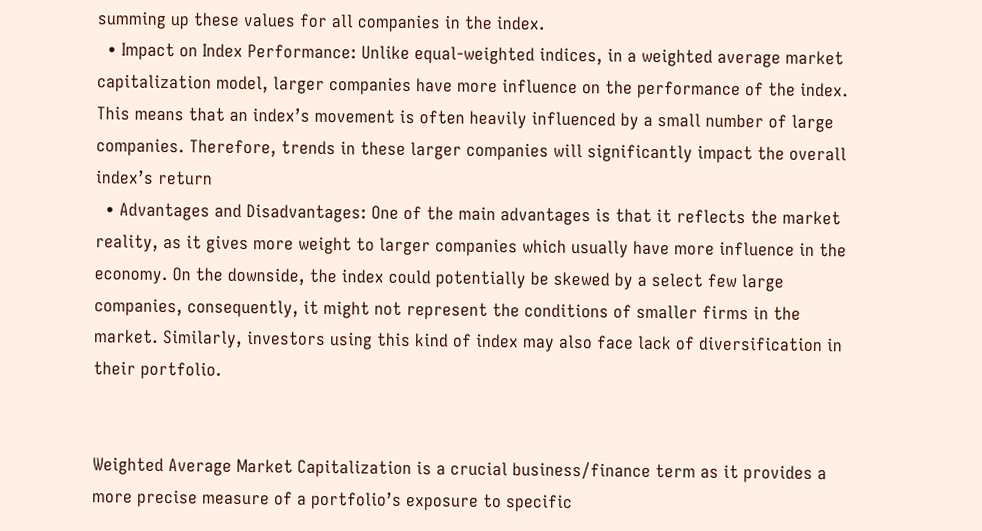summing up these values for all companies in the index.
  • Impact on Index Performance: Unlike equal-weighted indices, in a weighted average market capitalization model, larger companies have more influence on the performance of the index. This means that an index’s movement is often heavily influenced by a small number of large companies. Therefore, trends in these larger companies will significantly impact the overall index’s return
  • Advantages and Disadvantages: One of the main advantages is that it reflects the market reality, as it gives more weight to larger companies which usually have more influence in the economy. On the downside, the index could potentially be skewed by a select few large companies, consequently, it might not represent the conditions of smaller firms in the market. Similarly, investors using this kind of index may also face lack of diversification in their portfolio.


Weighted Average Market Capitalization is a crucial business/finance term as it provides a more precise measure of a portfolio’s exposure to specific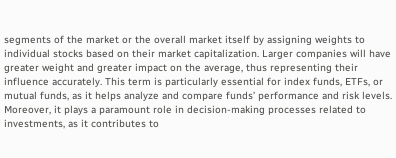segments of the market or the overall market itself by assigning weights to individual stocks based on their market capitalization. Larger companies will have greater weight and greater impact on the average, thus representing their influence accurately. This term is particularly essential for index funds, ETFs, or mutual funds, as it helps analyze and compare funds’ performance and risk levels. Moreover, it plays a paramount role in decision-making processes related to investments, as it contributes to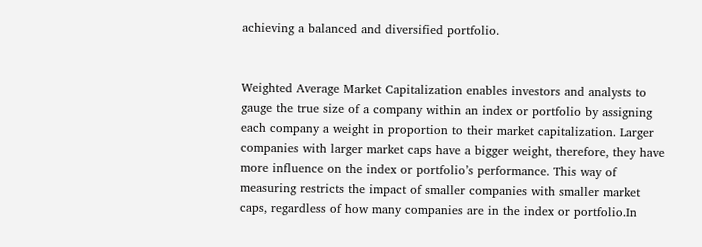achieving a balanced and diversified portfolio.


Weighted Average Market Capitalization enables investors and analysts to gauge the true size of a company within an index or portfolio by assigning each company a weight in proportion to their market capitalization. Larger companies with larger market caps have a bigger weight, therefore, they have more influence on the index or portfolio’s performance. This way of measuring restricts the impact of smaller companies with smaller market caps, regardless of how many companies are in the index or portfolio.In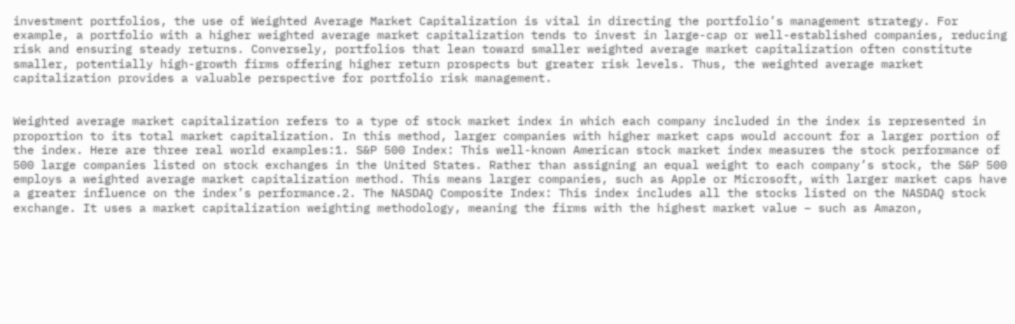investment portfolios, the use of Weighted Average Market Capitalization is vital in directing the portfolio’s management strategy. For example, a portfolio with a higher weighted average market capitalization tends to invest in large-cap or well-established companies, reducing risk and ensuring steady returns. Conversely, portfolios that lean toward smaller weighted average market capitalization often constitute smaller, potentially high-growth firms offering higher return prospects but greater risk levels. Thus, the weighted average market capitalization provides a valuable perspective for portfolio risk management.


Weighted average market capitalization refers to a type of stock market index in which each company included in the index is represented in proportion to its total market capitalization. In this method, larger companies with higher market caps would account for a larger portion of the index. Here are three real world examples:1. S&P 500 Index: This well-known American stock market index measures the stock performance of 500 large companies listed on stock exchanges in the United States. Rather than assigning an equal weight to each company’s stock, the S&P 500 employs a weighted average market capitalization method. This means larger companies, such as Apple or Microsoft, with larger market caps have a greater influence on the index’s performance.2. The NASDAQ Composite Index: This index includes all the stocks listed on the NASDAQ stock exchange. It uses a market capitalization weighting methodology, meaning the firms with the highest market value – such as Amazon,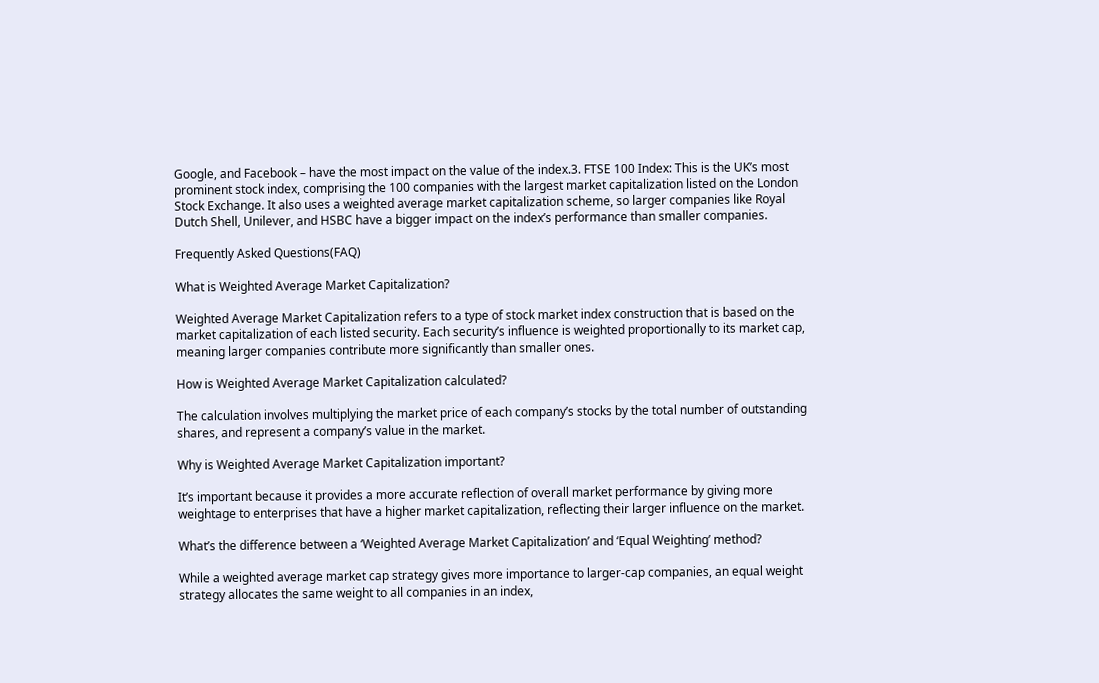Google, and Facebook – have the most impact on the value of the index.3. FTSE 100 Index: This is the UK’s most prominent stock index, comprising the 100 companies with the largest market capitalization listed on the London Stock Exchange. It also uses a weighted average market capitalization scheme, so larger companies like Royal Dutch Shell, Unilever, and HSBC have a bigger impact on the index’s performance than smaller companies.

Frequently Asked Questions(FAQ)

What is Weighted Average Market Capitalization?

Weighted Average Market Capitalization refers to a type of stock market index construction that is based on the market capitalization of each listed security. Each security’s influence is weighted proportionally to its market cap, meaning larger companies contribute more significantly than smaller ones.

How is Weighted Average Market Capitalization calculated?

The calculation involves multiplying the market price of each company’s stocks by the total number of outstanding shares, and represent a company’s value in the market.

Why is Weighted Average Market Capitalization important?

It’s important because it provides a more accurate reflection of overall market performance by giving more weightage to enterprises that have a higher market capitalization, reflecting their larger influence on the market.

What’s the difference between a ‘Weighted Average Market Capitalization’ and ‘Equal Weighting’ method?

While a weighted average market cap strategy gives more importance to larger-cap companies, an equal weight strategy allocates the same weight to all companies in an index,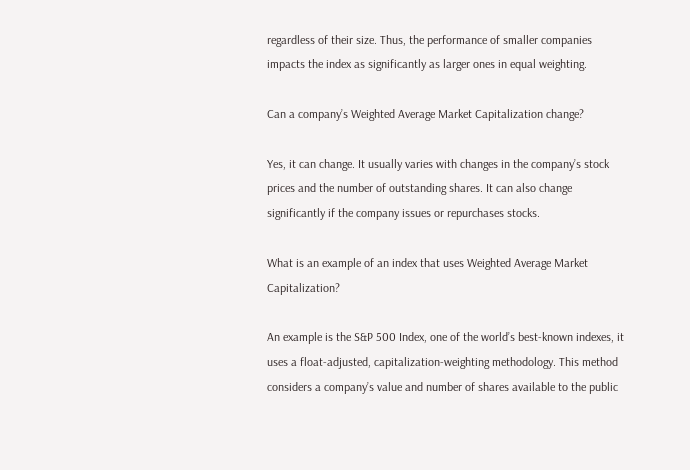regardless of their size. Thus, the performance of smaller companies impacts the index as significantly as larger ones in equal weighting.

Can a company’s Weighted Average Market Capitalization change?

Yes, it can change. It usually varies with changes in the company’s stock prices and the number of outstanding shares. It can also change significantly if the company issues or repurchases stocks.

What is an example of an index that uses Weighted Average Market Capitalization?

An example is the S&P 500 Index, one of the world’s best-known indexes, it uses a float-adjusted, capitalization-weighting methodology. This method considers a company’s value and number of shares available to the public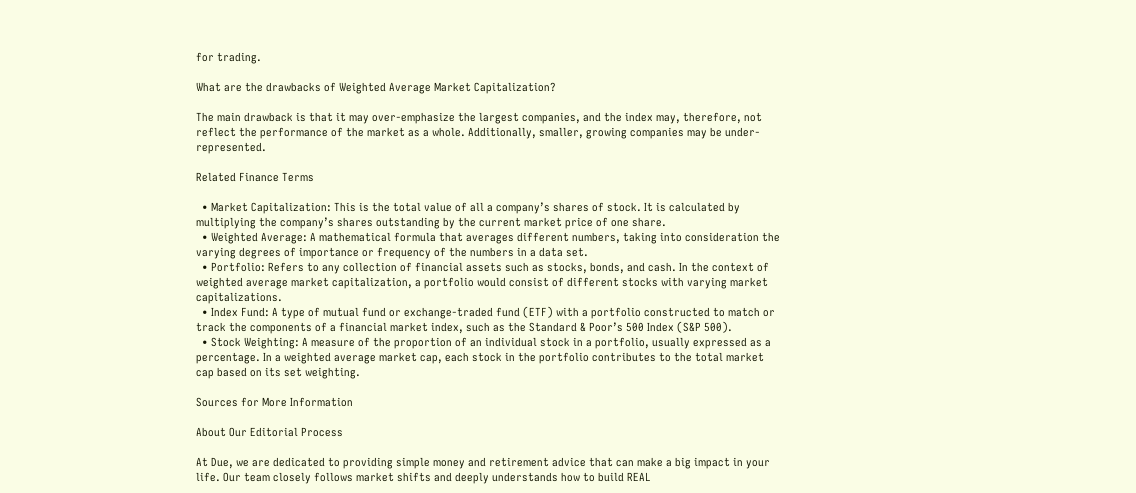for trading.

What are the drawbacks of Weighted Average Market Capitalization?

The main drawback is that it may over-emphasize the largest companies, and the index may, therefore, not reflect the performance of the market as a whole. Additionally, smaller, growing companies may be under-represented.

Related Finance Terms

  • Market Capitalization: This is the total value of all a company’s shares of stock. It is calculated by multiplying the company’s shares outstanding by the current market price of one share.
  • Weighted Average: A mathematical formula that averages different numbers, taking into consideration the varying degrees of importance or frequency of the numbers in a data set.
  • Portfolio: Refers to any collection of financial assets such as stocks, bonds, and cash. In the context of weighted average market capitalization, a portfolio would consist of different stocks with varying market capitalizations.
  • Index Fund: A type of mutual fund or exchange-traded fund (ETF) with a portfolio constructed to match or track the components of a financial market index, such as the Standard & Poor’s 500 Index (S&P 500).
  • Stock Weighting: A measure of the proportion of an individual stock in a portfolio, usually expressed as a percentage. In a weighted average market cap, each stock in the portfolio contributes to the total market cap based on its set weighting.

Sources for More Information

About Our Editorial Process

At Due, we are dedicated to providing simple money and retirement advice that can make a big impact in your life. Our team closely follows market shifts and deeply understands how to build REAL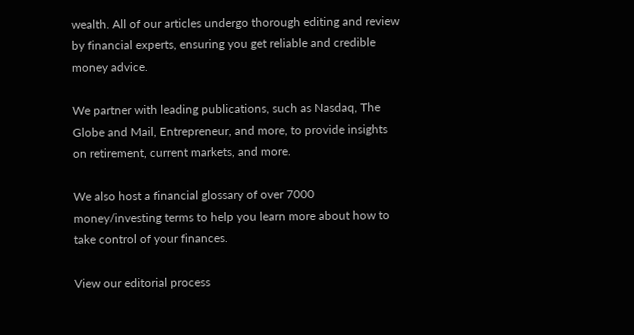wealth. All of our articles undergo thorough editing and review by financial experts, ensuring you get reliable and credible money advice.

We partner with leading publications, such as Nasdaq, The Globe and Mail, Entrepreneur, and more, to provide insights on retirement, current markets, and more.

We also host a financial glossary of over 7000 money/investing terms to help you learn more about how to take control of your finances.

View our editorial process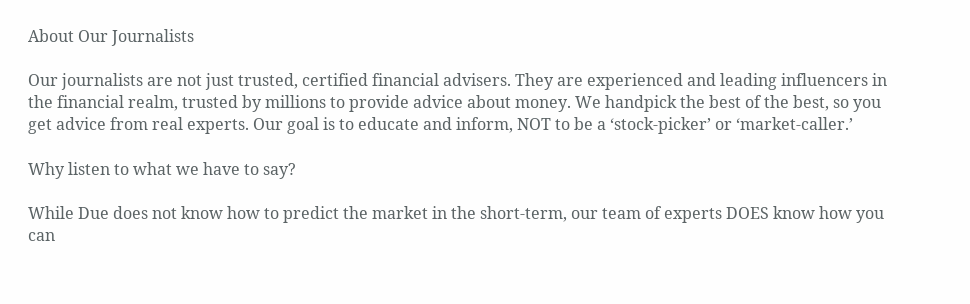About Our Journalists

Our journalists are not just trusted, certified financial advisers. They are experienced and leading influencers in the financial realm, trusted by millions to provide advice about money. We handpick the best of the best, so you get advice from real experts. Our goal is to educate and inform, NOT to be a ‘stock-picker’ or ‘market-caller.’

Why listen to what we have to say?

While Due does not know how to predict the market in the short-term, our team of experts DOES know how you can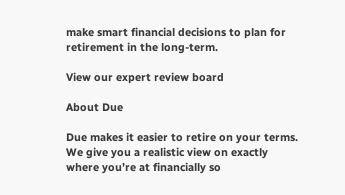make smart financial decisions to plan for retirement in the long-term.

View our expert review board

About Due

Due makes it easier to retire on your terms. We give you a realistic view on exactly where you’re at financially so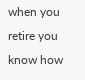when you retire you know how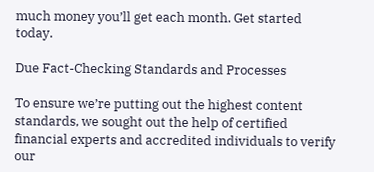much money you’ll get each month. Get started today.

Due Fact-Checking Standards and Processes

To ensure we’re putting out the highest content standards, we sought out the help of certified financial experts and accredited individuals to verify our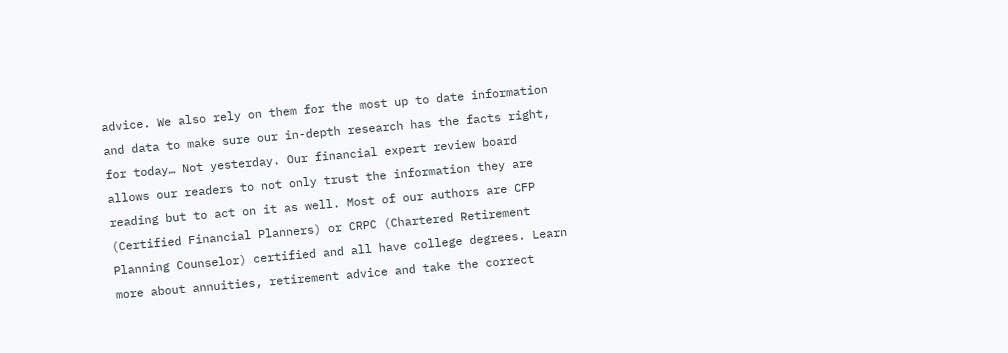advice. We also rely on them for the most up to date information and data to make sure our in-depth research has the facts right, for today… Not yesterday. Our financial expert review board allows our readers to not only trust the information they are reading but to act on it as well. Most of our authors are CFP (Certified Financial Planners) or CRPC (Chartered Retirement Planning Counselor) certified and all have college degrees. Learn more about annuities, retirement advice and take the correct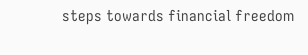steps towards financial freedom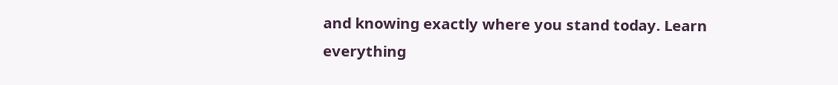and knowing exactly where you stand today. Learn everything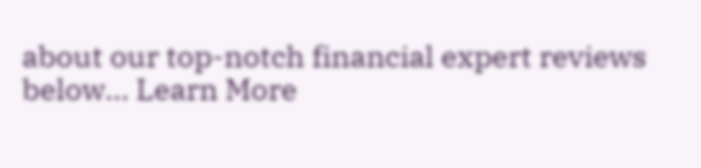about our top-notch financial expert reviews below… Learn More